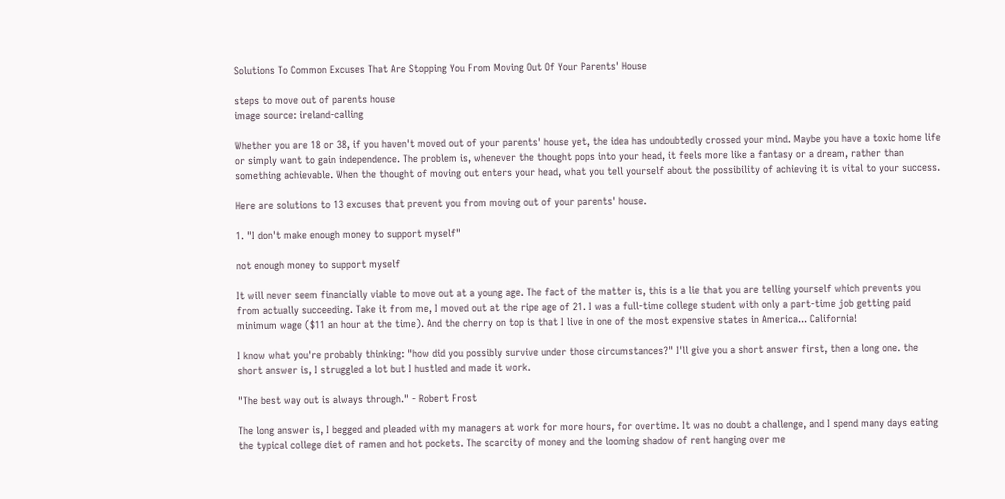Solutions To Common Excuses That Are Stopping You From Moving Out Of Your Parents' House

steps to move out of parents house
image source: ireland-calling

Whether you are 18 or 38, if you haven't moved out of your parents' house yet, the idea has undoubtedly crossed your mind. Maybe you have a toxic home life or simply want to gain independence. The problem is, whenever the thought pops into your head, it feels more like a fantasy or a dream, rather than something achievable. When the thought of moving out enters your head, what you tell yourself about the possibility of achieving it is vital to your success.

Here are solutions to 13 excuses that prevent you from moving out of your parents' house.

1. "I don't make enough money to support myself"

not enough money to support myself

It will never seem financially viable to move out at a young age. The fact of the matter is, this is a lie that you are telling yourself which prevents you from actually succeeding. Take it from me, I moved out at the ripe age of 21. I was a full-time college student with only a part-time job getting paid minimum wage ($11 an hour at the time). And the cherry on top is that I live in one of the most expensive states in America... California!

I know what you're probably thinking: "how did you possibly survive under those circumstances?" I'll give you a short answer first, then a long one. the short answer is, I struggled a lot but I hustled and made it work.

"The best way out is always through." - Robert Frost

The long answer is, I begged and pleaded with my managers at work for more hours, for overtime. It was no doubt a challenge, and I spend many days eating the typical college diet of ramen and hot pockets. The scarcity of money and the looming shadow of rent hanging over me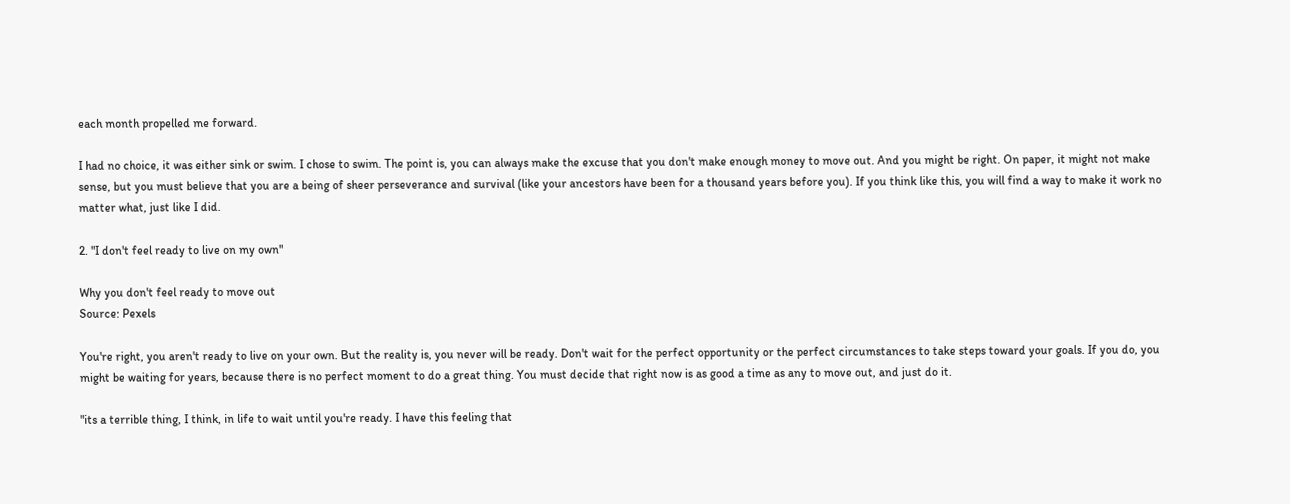each month propelled me forward.

I had no choice, it was either sink or swim. I chose to swim. The point is, you can always make the excuse that you don't make enough money to move out. And you might be right. On paper, it might not make sense, but you must believe that you are a being of sheer perseverance and survival (like your ancestors have been for a thousand years before you). If you think like this, you will find a way to make it work no matter what, just like I did.

2. "I don't feel ready to live on my own"

Why you don't feel ready to move out
Source: Pexels

You're right, you aren't ready to live on your own. But the reality is, you never will be ready. Don't wait for the perfect opportunity or the perfect circumstances to take steps toward your goals. If you do, you might be waiting for years, because there is no perfect moment to do a great thing. You must decide that right now is as good a time as any to move out, and just do it.

"its a terrible thing, I think, in life to wait until you're ready. I have this feeling that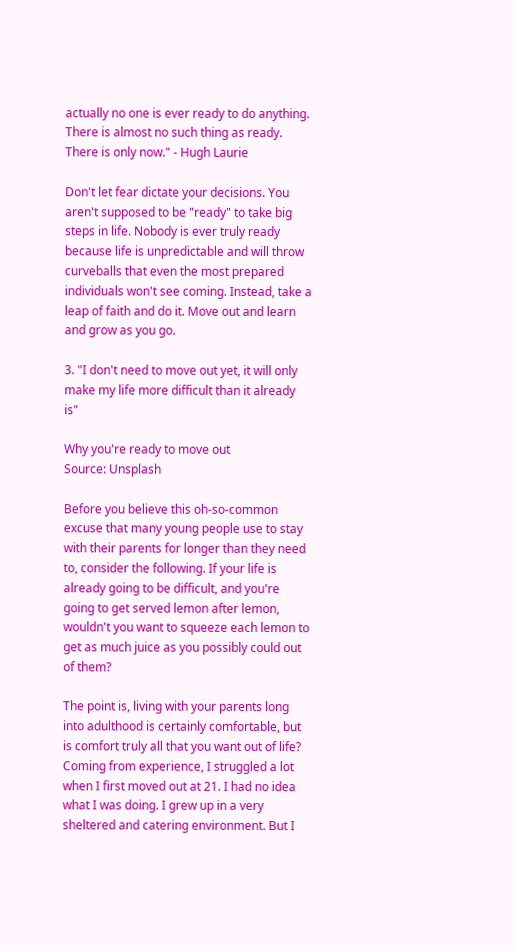actually no one is ever ready to do anything. There is almost no such thing as ready. There is only now." - Hugh Laurie

Don't let fear dictate your decisions. You aren't supposed to be "ready" to take big steps in life. Nobody is ever truly ready because life is unpredictable and will throw curveballs that even the most prepared individuals won't see coming. Instead, take a leap of faith and do it. Move out and learn and grow as you go.

3. "I don't need to move out yet, it will only make my life more difficult than it already is"

Why you're ready to move out
Source: Unsplash

Before you believe this oh-so-common excuse that many young people use to stay with their parents for longer than they need to, consider the following. If your life is already going to be difficult, and you're going to get served lemon after lemon, wouldn't you want to squeeze each lemon to get as much juice as you possibly could out of them?

The point is, living with your parents long into adulthood is certainly comfortable, but is comfort truly all that you want out of life? Coming from experience, I struggled a lot when I first moved out at 21. I had no idea what I was doing. I grew up in a very sheltered and catering environment. But I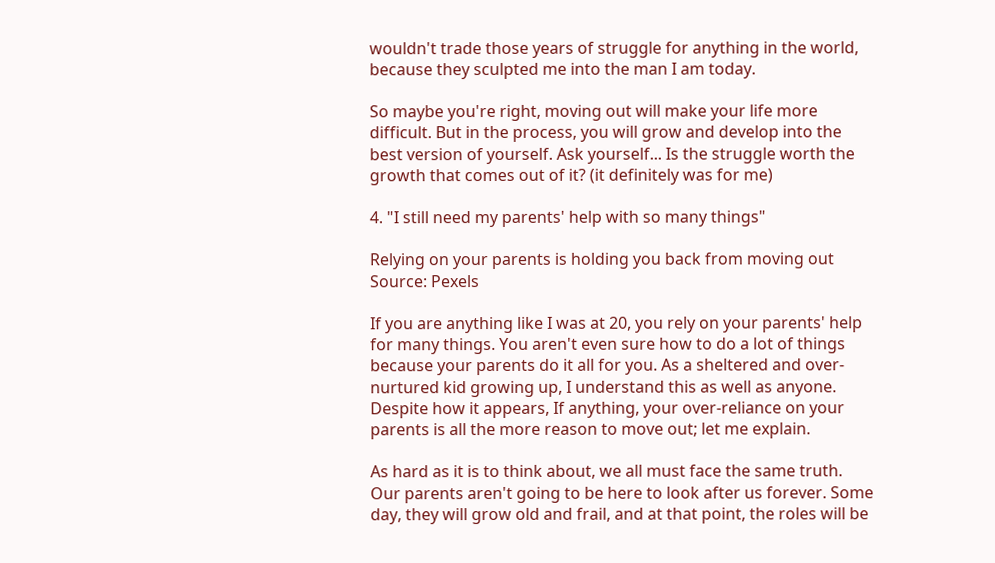wouldn't trade those years of struggle for anything in the world, because they sculpted me into the man I am today.

So maybe you're right, moving out will make your life more difficult. But in the process, you will grow and develop into the best version of yourself. Ask yourself... Is the struggle worth the growth that comes out of it? (it definitely was for me)

4. "I still need my parents' help with so many things"

Relying on your parents is holding you back from moving out
Source: Pexels

If you are anything like I was at 20, you rely on your parents' help for many things. You aren't even sure how to do a lot of things because your parents do it all for you. As a sheltered and over-nurtured kid growing up, I understand this as well as anyone. Despite how it appears, If anything, your over-reliance on your parents is all the more reason to move out; let me explain.

As hard as it is to think about, we all must face the same truth. Our parents aren't going to be here to look after us forever. Some day, they will grow old and frail, and at that point, the roles will be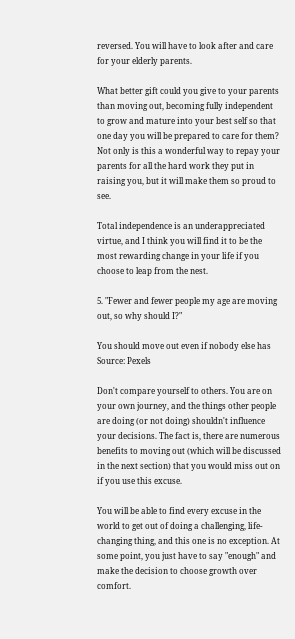reversed. You will have to look after and care for your elderly parents.

What better gift could you give to your parents than moving out, becoming fully independent to grow and mature into your best self so that one day you will be prepared to care for them? Not only is this a wonderful way to repay your parents for all the hard work they put in raising you, but it will make them so proud to see.

Total independence is an underappreciated virtue, and I think you will find it to be the most rewarding change in your life if you choose to leap from the nest.

5. "Fewer and fewer people my age are moving out, so why should I?"

You should move out even if nobody else has
Source: Pexels

Don't compare yourself to others. You are on your own journey, and the things other people are doing (or not doing) shouldn't influence your decisions. The fact is, there are numerous benefits to moving out (which will be discussed in the next section) that you would miss out on if you use this excuse.

You will be able to find every excuse in the world to get out of doing a challenging, life-changing thing, and this one is no exception. At some point, you just have to say "enough" and make the decision to choose growth over comfort.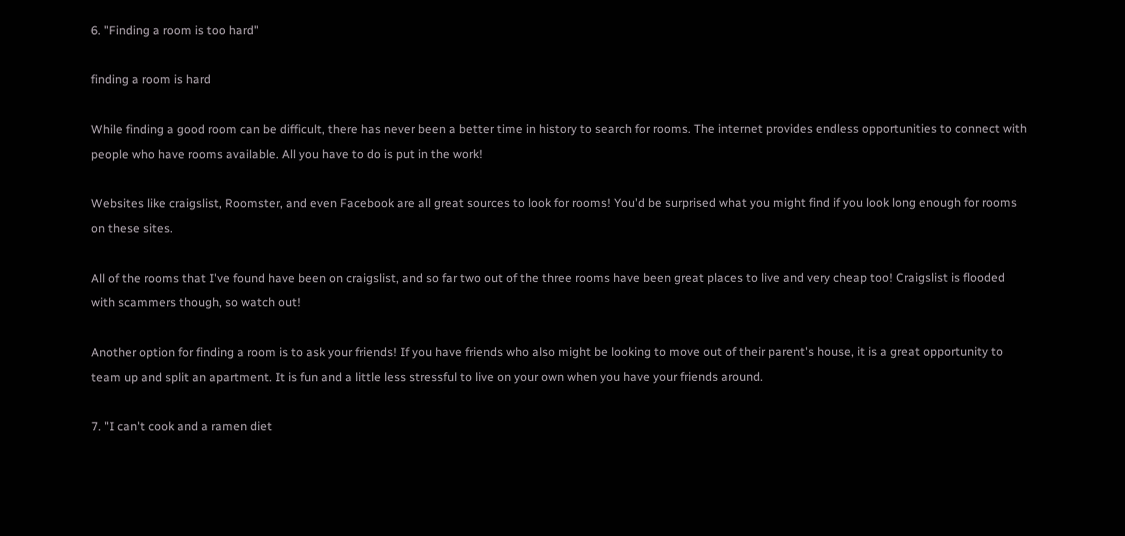6. "Finding a room is too hard"

finding a room is hard

While finding a good room can be difficult, there has never been a better time in history to search for rooms. The internet provides endless opportunities to connect with people who have rooms available. All you have to do is put in the work!

Websites like craigslist, Roomster, and even Facebook are all great sources to look for rooms! You'd be surprised what you might find if you look long enough for rooms on these sites.

All of the rooms that I've found have been on craigslist, and so far two out of the three rooms have been great places to live and very cheap too! Craigslist is flooded with scammers though, so watch out!

Another option for finding a room is to ask your friends! If you have friends who also might be looking to move out of their parent's house, it is a great opportunity to team up and split an apartment. It is fun and a little less stressful to live on your own when you have your friends around.

7. "I can't cook and a ramen diet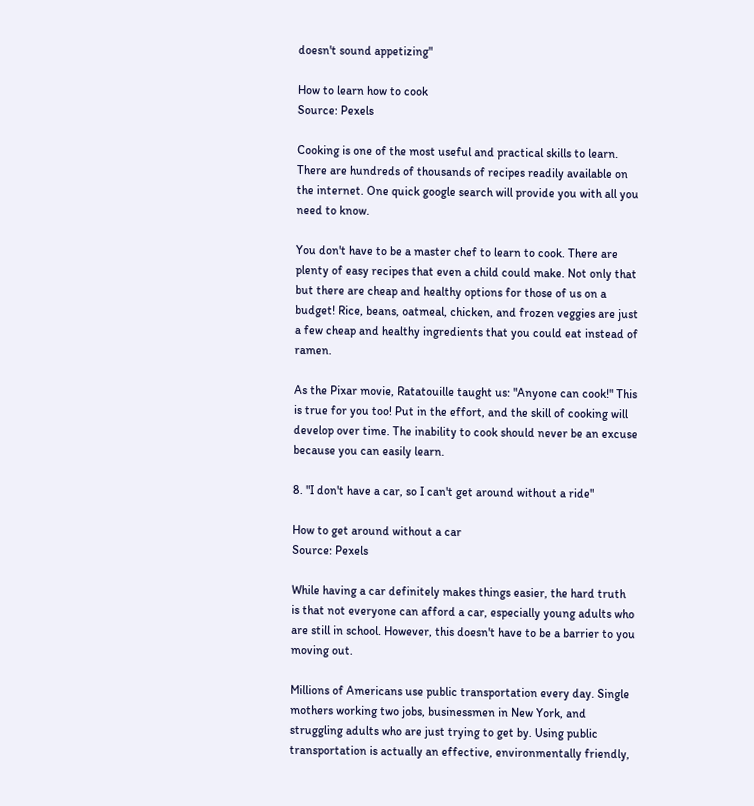doesn't sound appetizing"

How to learn how to cook
Source: Pexels

Cooking is one of the most useful and practical skills to learn. There are hundreds of thousands of recipes readily available on the internet. One quick google search will provide you with all you need to know.

You don't have to be a master chef to learn to cook. There are plenty of easy recipes that even a child could make. Not only that but there are cheap and healthy options for those of us on a budget! Rice, beans, oatmeal, chicken, and frozen veggies are just a few cheap and healthy ingredients that you could eat instead of ramen.

As the Pixar movie, Ratatouille taught us: "Anyone can cook!" This is true for you too! Put in the effort, and the skill of cooking will develop over time. The inability to cook should never be an excuse because you can easily learn.

8. "I don't have a car, so I can't get around without a ride"

How to get around without a car
Source: Pexels

While having a car definitely makes things easier, the hard truth is that not everyone can afford a car, especially young adults who are still in school. However, this doesn't have to be a barrier to you moving out.

Millions of Americans use public transportation every day. Single mothers working two jobs, businessmen in New York, and struggling adults who are just trying to get by. Using public transportation is actually an effective, environmentally friendly,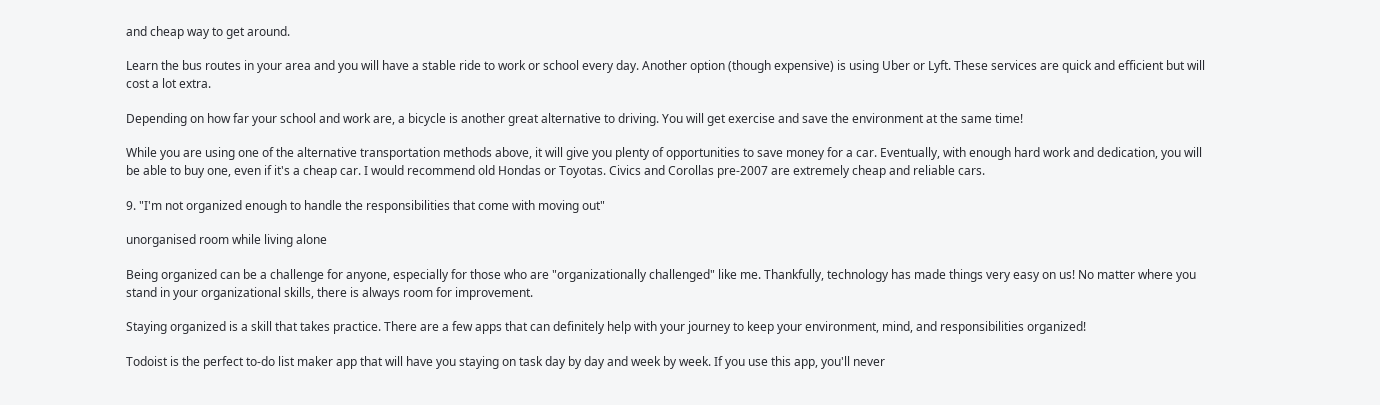and cheap way to get around.

Learn the bus routes in your area and you will have a stable ride to work or school every day. Another option (though expensive) is using Uber or Lyft. These services are quick and efficient but will cost a lot extra.

Depending on how far your school and work are, a bicycle is another great alternative to driving. You will get exercise and save the environment at the same time!

While you are using one of the alternative transportation methods above, it will give you plenty of opportunities to save money for a car. Eventually, with enough hard work and dedication, you will be able to buy one, even if it's a cheap car. I would recommend old Hondas or Toyotas. Civics and Corollas pre-2007 are extremely cheap and reliable cars.

9. "I'm not organized enough to handle the responsibilities that come with moving out"

unorganised room while living alone

Being organized can be a challenge for anyone, especially for those who are "organizationally challenged" like me. Thankfully, technology has made things very easy on us! No matter where you stand in your organizational skills, there is always room for improvement.

Staying organized is a skill that takes practice. There are a few apps that can definitely help with your journey to keep your environment, mind, and responsibilities organized!

Todoist is the perfect to-do list maker app that will have you staying on task day by day and week by week. If you use this app, you'll never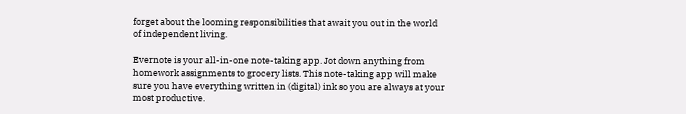forget about the looming responsibilities that await you out in the world of independent living.

Evernote is your all-in-one note-taking app. Jot down anything from homework assignments to grocery lists. This note-taking app will make sure you have everything written in (digital) ink so you are always at your most productive.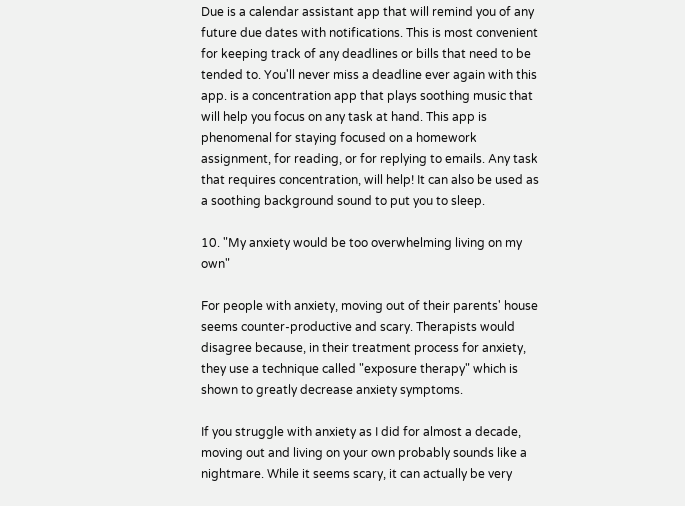Due is a calendar assistant app that will remind you of any future due dates with notifications. This is most convenient for keeping track of any deadlines or bills that need to be tended to. You'll never miss a deadline ever again with this app. is a concentration app that plays soothing music that will help you focus on any task at hand. This app is phenomenal for staying focused on a homework assignment, for reading, or for replying to emails. Any task that requires concentration, will help! It can also be used as a soothing background sound to put you to sleep.

10. "My anxiety would be too overwhelming living on my own"

For people with anxiety, moving out of their parents' house seems counter-productive and scary. Therapists would disagree because, in their treatment process for anxiety, they use a technique called "exposure therapy" which is shown to greatly decrease anxiety symptoms.

If you struggle with anxiety as I did for almost a decade, moving out and living on your own probably sounds like a nightmare. While it seems scary, it can actually be very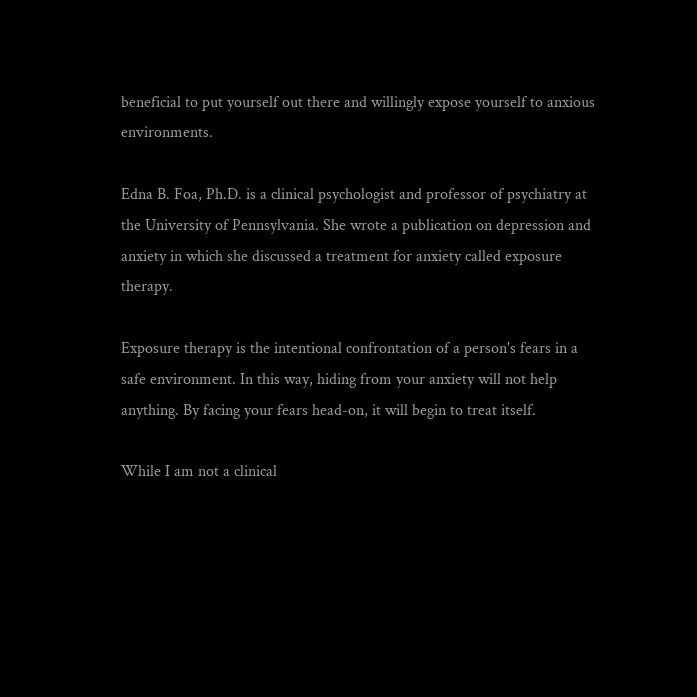beneficial to put yourself out there and willingly expose yourself to anxious environments.

Edna B. Foa, Ph.D. is a clinical psychologist and professor of psychiatry at the University of Pennsylvania. She wrote a publication on depression and anxiety in which she discussed a treatment for anxiety called exposure therapy.

Exposure therapy is the intentional confrontation of a person's fears in a safe environment. In this way, hiding from your anxiety will not help anything. By facing your fears head-on, it will begin to treat itself.

While I am not a clinical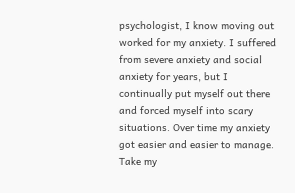psychologist, I know moving out worked for my anxiety. I suffered from severe anxiety and social anxiety for years, but I continually put myself out there and forced myself into scary situations. Over time my anxiety got easier and easier to manage. Take my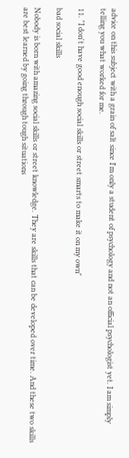advice on this subject with a grain of salt since I'm only a student of psychology and not an official psychologist yet. I am simply telling you what worked for me.

11. "I don't have good enough social skills or street smarts to make it on my own"

bad social skills

Nobody is born with amazing social skills or street knowledge. They are skills that can be developed over time. And these two skills are best learned by going through tough situations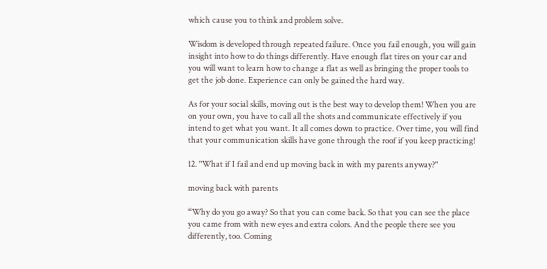which cause you to think and problem solve.

Wisdom is developed through repeated failure. Once you fail enough, you will gain insight into how to do things differently. Have enough flat tires on your car and you will want to learn how to change a flat as well as bringing the proper tools to get the job done. Experience can only be gained the hard way.

As for your social skills, moving out is the best way to develop them! When you are on your own, you have to call all the shots and communicate effectively if you intend to get what you want. It all comes down to practice. Over time, you will find that your communication skills have gone through the roof if you keep practicing!

12. "What if I fail and end up moving back in with my parents anyway?"

moving back with parents

“Why do you go away? So that you can come back. So that you can see the place you came from with new eyes and extra colors. And the people there see you differently, too. Coming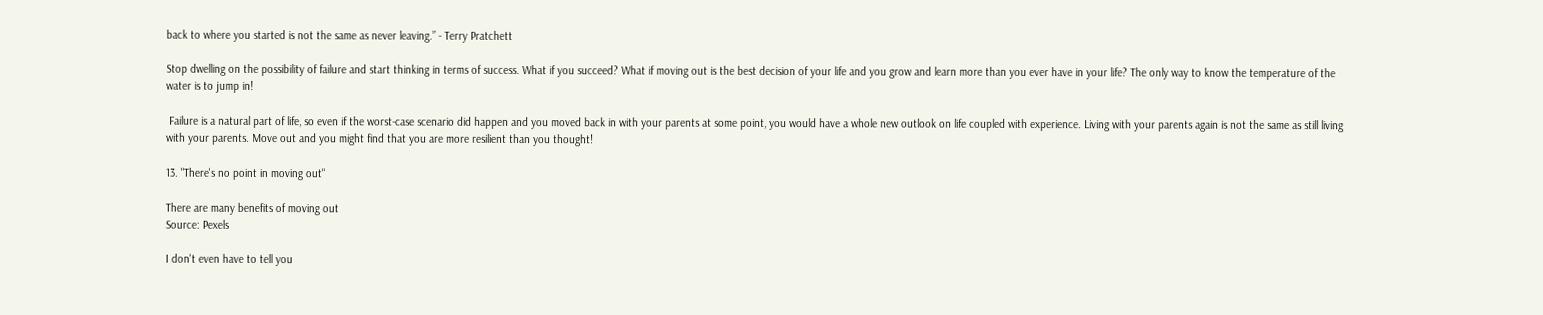back to where you started is not the same as never leaving.” - Terry Pratchett

Stop dwelling on the possibility of failure and start thinking in terms of success. What if you succeed? What if moving out is the best decision of your life and you grow and learn more than you ever have in your life? The only way to know the temperature of the water is to jump in!

 Failure is a natural part of life, so even if the worst-case scenario did happen and you moved back in with your parents at some point, you would have a whole new outlook on life coupled with experience. Living with your parents again is not the same as still living with your parents. Move out and you might find that you are more resilient than you thought!

13. "There's no point in moving out"

There are many benefits of moving out
Source: Pexels

I don't even have to tell you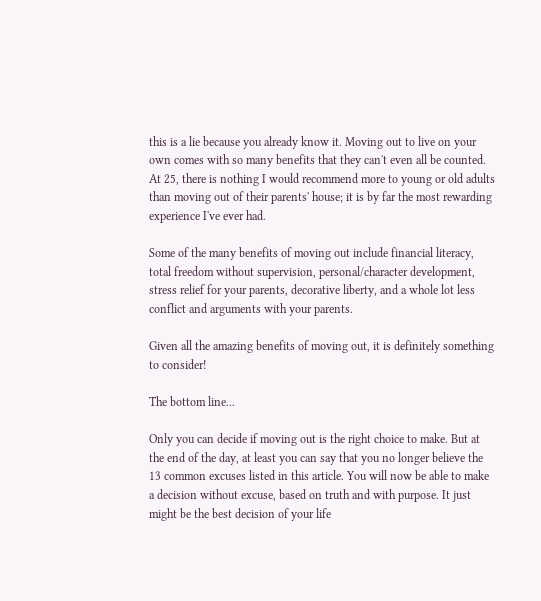this is a lie because you already know it. Moving out to live on your own comes with so many benefits that they can't even all be counted. At 25, there is nothing I would recommend more to young or old adults than moving out of their parents' house; it is by far the most rewarding experience I've ever had.

Some of the many benefits of moving out include financial literacy, total freedom without supervision, personal/character development, stress relief for your parents, decorative liberty, and a whole lot less conflict and arguments with your parents.

Given all the amazing benefits of moving out, it is definitely something to consider!

The bottom line...

Only you can decide if moving out is the right choice to make. But at the end of the day, at least you can say that you no longer believe the 13 common excuses listed in this article. You will now be able to make a decision without excuse, based on truth and with purpose. It just might be the best decision of your life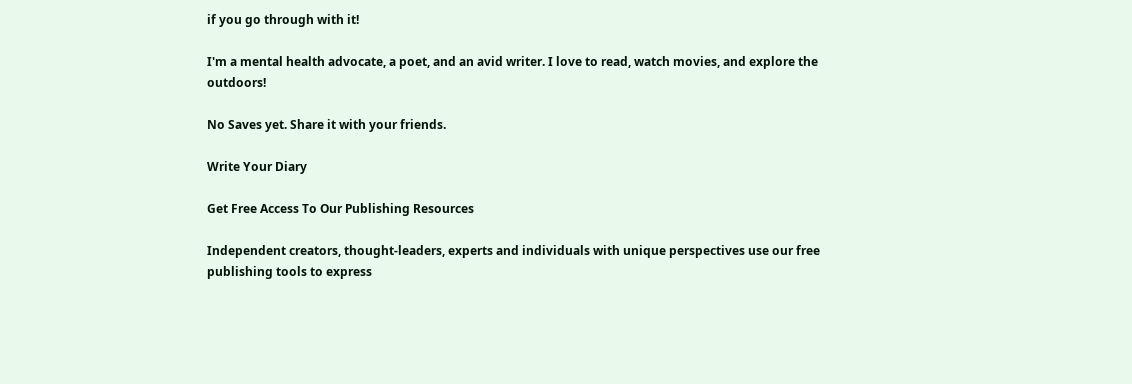if you go through with it!

I'm a mental health advocate, a poet, and an avid writer. I love to read, watch movies, and explore the outdoors!

No Saves yet. Share it with your friends.

Write Your Diary

Get Free Access To Our Publishing Resources

Independent creators, thought-leaders, experts and individuals with unique perspectives use our free publishing tools to express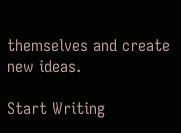themselves and create new ideas.

Start Writing